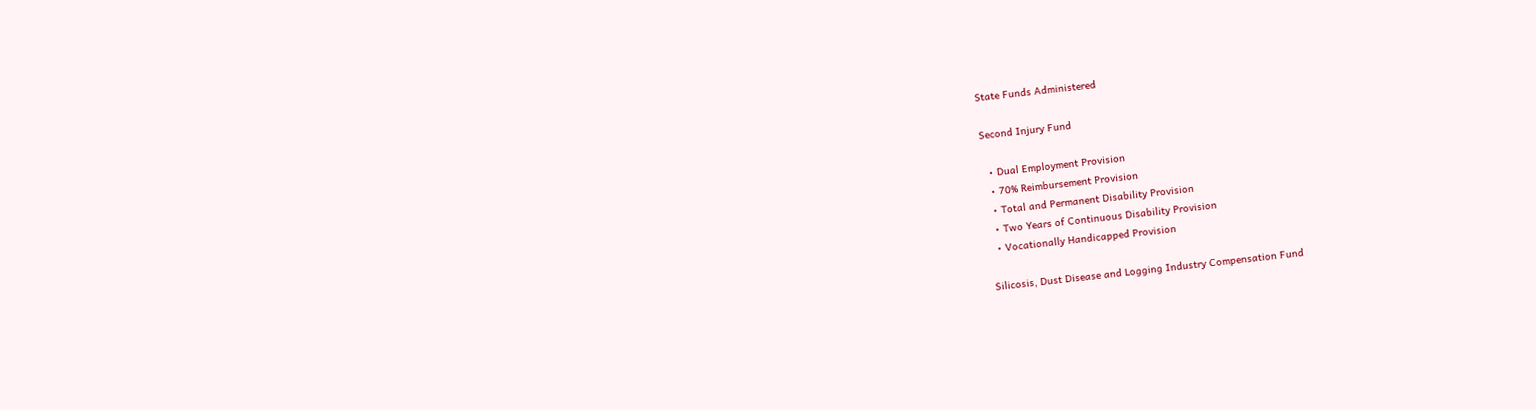State Funds Administered

Second Injury Fund

  • Dual Employment Provision
  • 70% Reimbursement Provision
  • Total and Permanent Disability Provision
  • Two Years of Continuous Disability Provision
  • Vocationally Handicapped Provision

Silicosis, Dust Disease and Logging Industry Compensation Fund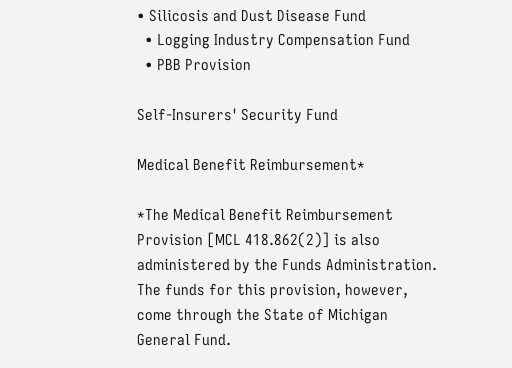• Silicosis and Dust Disease Fund
  • Logging Industry Compensation Fund
  • PBB Provision

Self-Insurers' Security Fund

Medical Benefit Reimbursement*

*The Medical Benefit Reimbursement Provision [MCL 418.862(2)] is also administered by the Funds Administration. The funds for this provision, however, come through the State of Michigan General Fund.